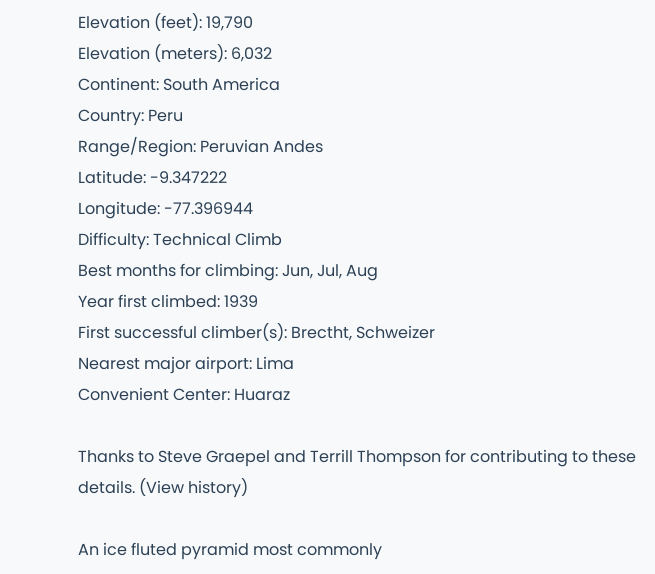Elevation (feet): 19,790
Elevation (meters): 6,032
Continent: South America
Country: Peru
Range/Region: Peruvian Andes
Latitude: -9.347222
Longitude: -77.396944
Difficulty: Technical Climb
Best months for climbing: Jun, Jul, Aug
Year first climbed: 1939
First successful climber(s): Brectht, Schweizer
Nearest major airport: Lima
Convenient Center: Huaraz

Thanks to Steve Graepel and Terrill Thompson for contributing to these details. (View history)

An ice fluted pyramid most commonly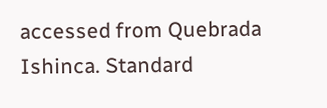accessed from Quebrada Ishinca. Standard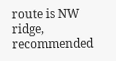route is NW ridge, recommended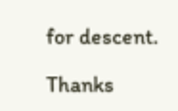for descent.

Thanks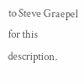to Steve Graepel for this description.